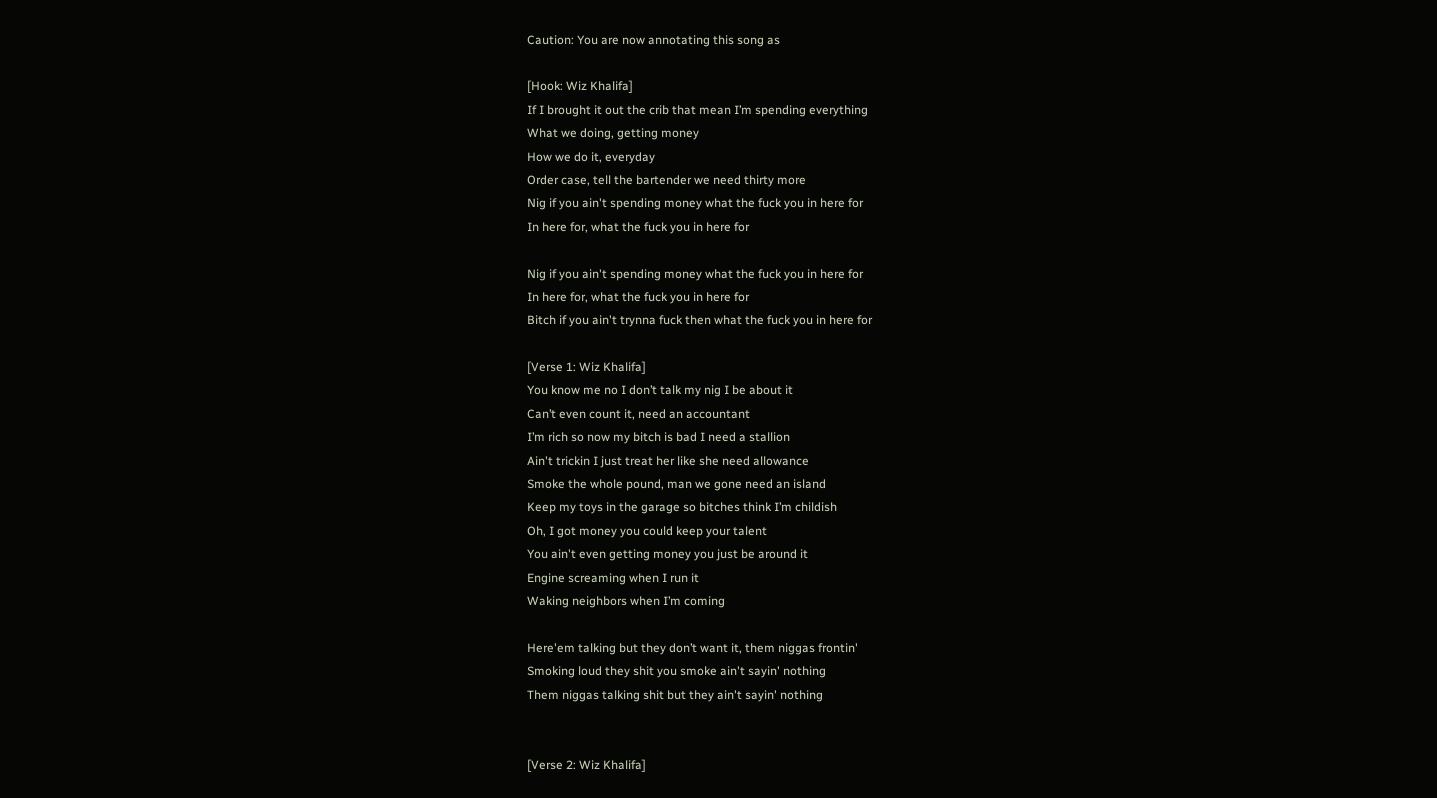Caution: You are now annotating this song as

[Hook: Wiz Khalifa]
If I brought it out the crib that mean I’m spending everything
What we doing, getting money
How we do it, everyday
Order case, tell the bartender we need thirty more
Nig if you ain't spending money what the fuck you in here for
In here for, what the fuck you in here for

Nig if you ain't spending money what the fuck you in here for
In here for, what the fuck you in here for
Bitch if you ain't trynna fuck then what the fuck you in here for

[Verse 1: Wiz Khalifa]
You know me no I don’t talk my nig I be about it
Can’t even count it, need an accountant
I’m rich so now my bitch is bad I need a stallion
Ain't trickin I just treat her like she need allowance
Smoke the whole pound, man we gone need an island
Keep my toys in the garage so bitches think I’m childish
Oh, I got money you could keep your talent
You ain't even getting money you just be around it
Engine screaming when I run it
Waking neighbors when I’m coming

Here'em talking but they don’t want it, them niggas frontin'
Smoking loud they shit you smoke ain't sayin' nothing
Them niggas talking shit but they ain't sayin' nothing


[Verse 2: Wiz Khalifa]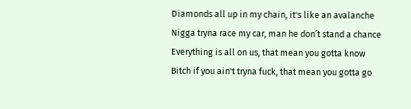Diamonds all up in my chain, it's like an avalanche
Nigga tryna race my car, man he don’t stand a chance
Everything is all on us, that mean you gotta know
Bitch if you ain't tryna fuck, that mean you gotta go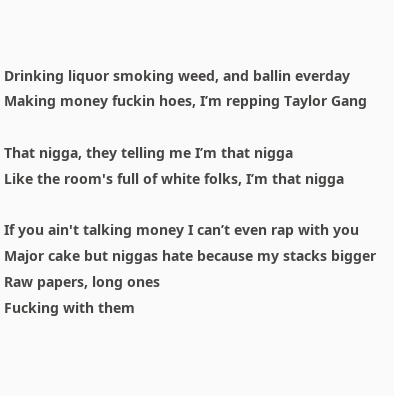Drinking liquor smoking weed, and ballin everday
Making money fuckin hoes, I’m repping Taylor Gang

That nigga, they telling me I’m that nigga
Like the room's full of white folks, I’m that nigga

If you ain't talking money I can’t even rap with you
Major cake but niggas hate because my stacks bigger
Raw papers, long ones
Fucking with them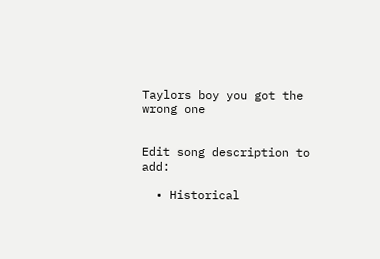Taylors boy you got the wrong one


Edit song description to add:

  • Historical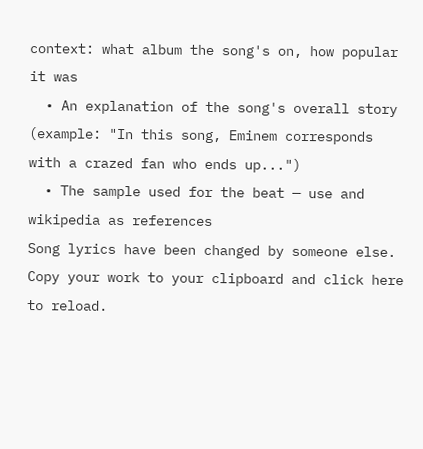context: what album the song's on, how popular it was
  • An explanation of the song's overall story (example: "In this song, Eminem corresponds with a crazed fan who ends up...")
  • The sample used for the beat — use and wikipedia as references
Song lyrics have been changed by someone else. Copy your work to your clipboard and click here to reload.